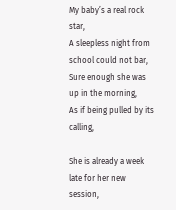My baby’s a real rock star,
A sleepless night from school could not bar,
Sure enough she was up in the morning,
As if being pulled by its calling,

She is already a week late for her new session,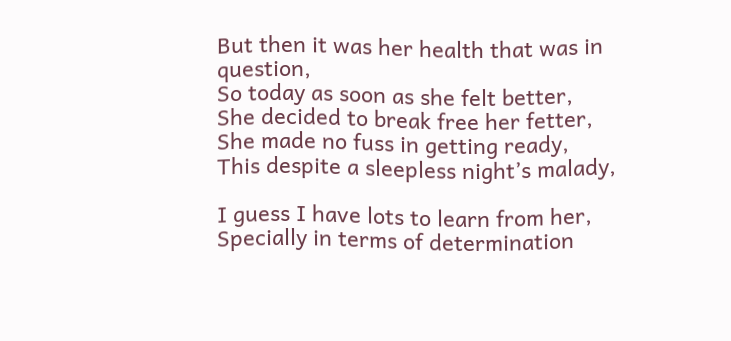But then it was her health that was in question,
So today as soon as she felt better,
She decided to break free her fetter,
She made no fuss in getting ready,
This despite a sleepless night’s malady,

I guess I have lots to learn from her,
Specially in terms of determination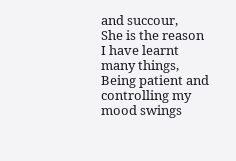and succour,
She is the reason I have learnt many things,
Being patient and controlling my mood swings